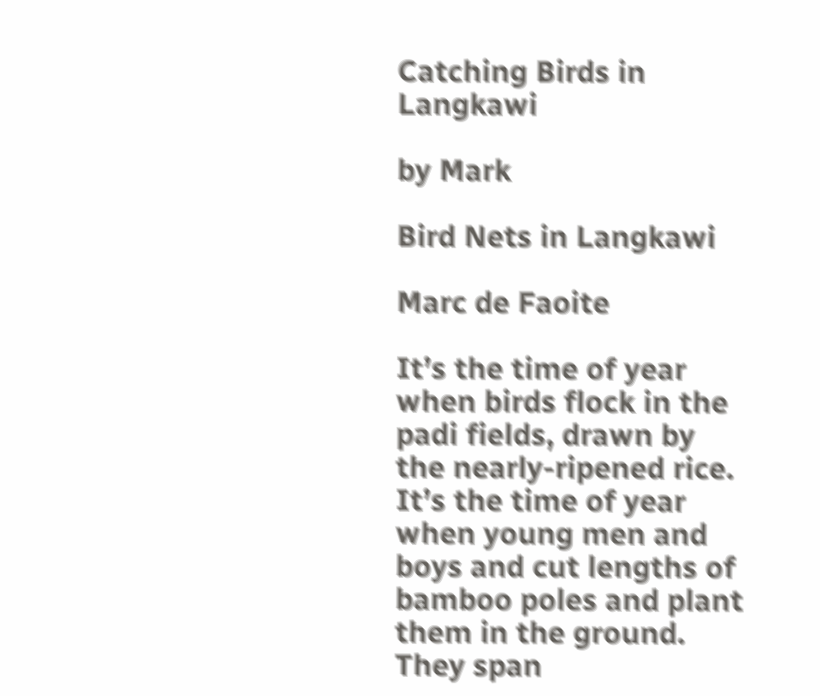Catching Birds in Langkawi

by Mark

Bird Nets in Langkawi

Marc de Faoite

It’s the time of year when birds flock in the padi fields, drawn by the nearly-ripened rice. It’s the time of year when young men and boys and cut lengths of bamboo poles and plant them in the ground. They span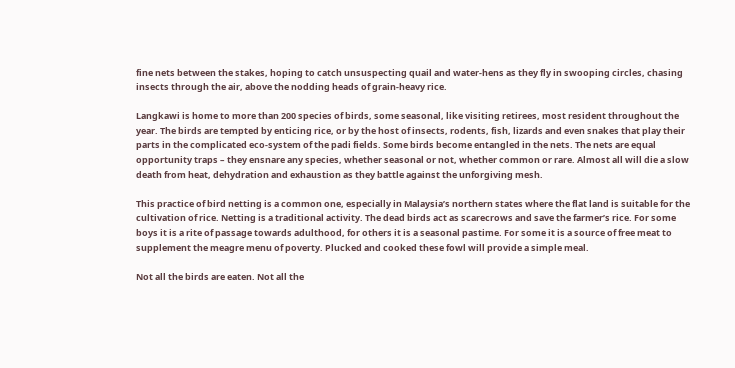fine nets between the stakes, hoping to catch unsuspecting quail and water-hens as they fly in swooping circles, chasing insects through the air, above the nodding heads of grain-heavy rice.

Langkawi is home to more than 200 species of birds, some seasonal, like visiting retirees, most resident throughout the year. The birds are tempted by enticing rice, or by the host of insects, rodents, fish, lizards and even snakes that play their parts in the complicated eco-system of the padi fields. Some birds become entangled in the nets. The nets are equal opportunity traps – they ensnare any species, whether seasonal or not, whether common or rare. Almost all will die a slow death from heat, dehydration and exhaustion as they battle against the unforgiving mesh.

This practice of bird netting is a common one, especially in Malaysia’s northern states where the flat land is suitable for the cultivation of rice. Netting is a traditional activity. The dead birds act as scarecrows and save the farmer’s rice. For some boys it is a rite of passage towards adulthood, for others it is a seasonal pastime. For some it is a source of free meat to supplement the meagre menu of poverty. Plucked and cooked these fowl will provide a simple meal.

Not all the birds are eaten. Not all the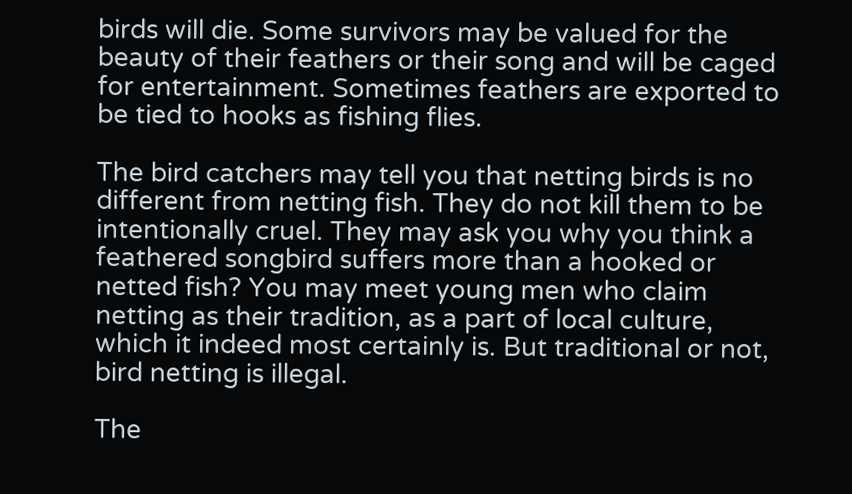birds will die. Some survivors may be valued for the beauty of their feathers or their song and will be caged for entertainment. Sometimes feathers are exported to be tied to hooks as fishing flies.

The bird catchers may tell you that netting birds is no different from netting fish. They do not kill them to be intentionally cruel. They may ask you why you think a feathered songbird suffers more than a hooked or netted fish? You may meet young men who claim netting as their tradition, as a part of local culture, which it indeed most certainly is. But traditional or not, bird netting is illegal.

The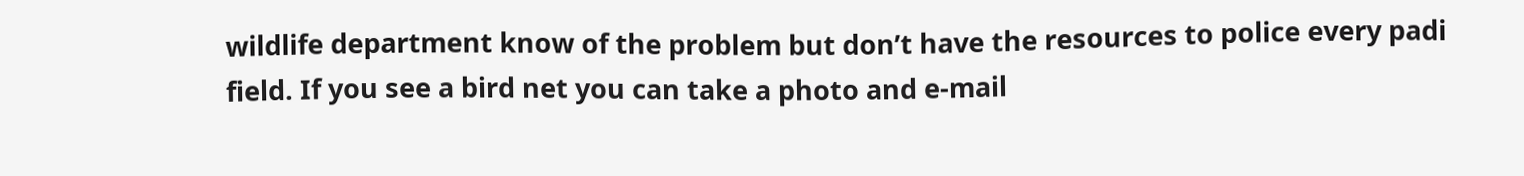wildlife department know of the problem but don’t have the resources to police every padi field. If you see a bird net you can take a photo and e-mail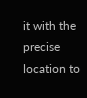it with the precise location to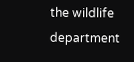the wildlife department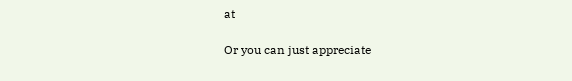at

Or you can just appreciate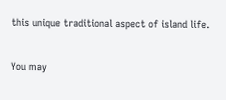this unique traditional aspect of island life.

You may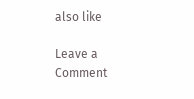also like

Leave a Comment